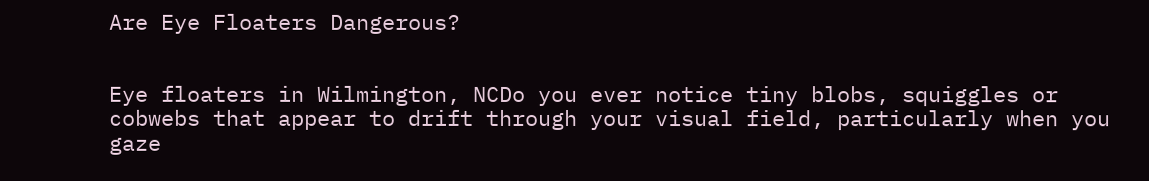Are Eye Floaters Dangerous?


Eye floaters in Wilmington, NCDo you ever notice tiny blobs, squiggles or cobwebs that appear to drift through your visual field, particularly when you gaze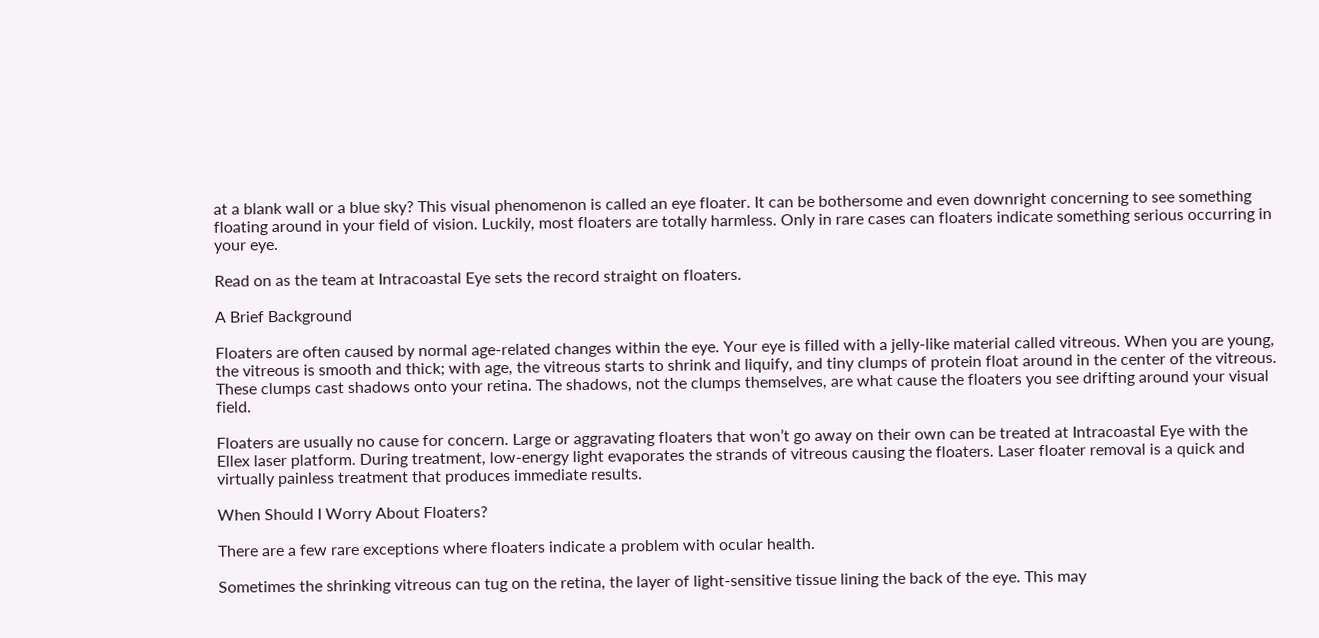at a blank wall or a blue sky? This visual phenomenon is called an eye floater. It can be bothersome and even downright concerning to see something floating around in your field of vision. Luckily, most floaters are totally harmless. Only in rare cases can floaters indicate something serious occurring in your eye.

Read on as the team at Intracoastal Eye sets the record straight on floaters.

A Brief Background

Floaters are often caused by normal age-related changes within the eye. Your eye is filled with a jelly-like material called vitreous. When you are young, the vitreous is smooth and thick; with age, the vitreous starts to shrink and liquify, and tiny clumps of protein float around in the center of the vitreous. These clumps cast shadows onto your retina. The shadows, not the clumps themselves, are what cause the floaters you see drifting around your visual field.

Floaters are usually no cause for concern. Large or aggravating floaters that won’t go away on their own can be treated at Intracoastal Eye with the Ellex laser platform. During treatment, low-energy light evaporates the strands of vitreous causing the floaters. Laser floater removal is a quick and virtually painless treatment that produces immediate results.

When Should I Worry About Floaters?

There are a few rare exceptions where floaters indicate a problem with ocular health.

Sometimes the shrinking vitreous can tug on the retina, the layer of light-sensitive tissue lining the back of the eye. This may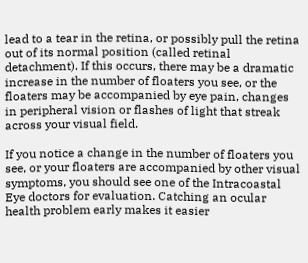lead to a tear in the retina, or possibly pull the retina out of its normal position (called retinal detachment). If this occurs, there may be a dramatic increase in the number of floaters you see, or the floaters may be accompanied by eye pain, changes in peripheral vision or flashes of light that streak across your visual field.

If you notice a change in the number of floaters you see, or your floaters are accompanied by other visual symptoms, you should see one of the Intracoastal Eye doctors for evaluation. Catching an ocular health problem early makes it easier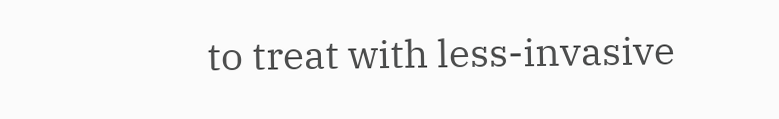to treat with less-invasive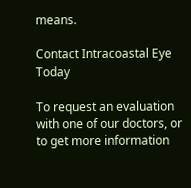means.

Contact Intracoastal Eye Today

To request an evaluation with one of our doctors, or to get more information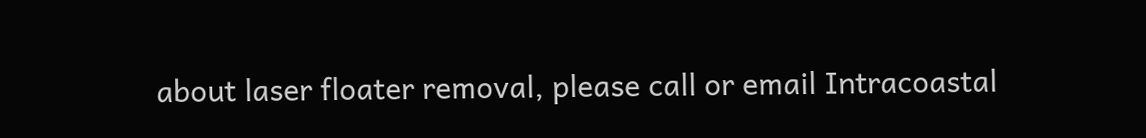about laser floater removal, please call or email Intracoastal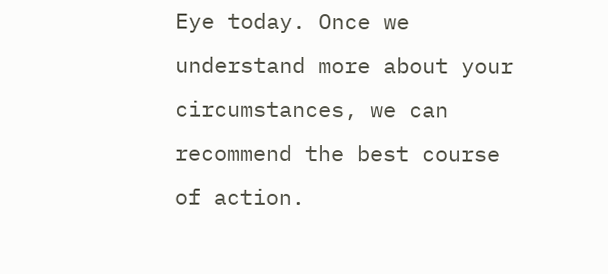Eye today. Once we understand more about your circumstances, we can recommend the best course of action.